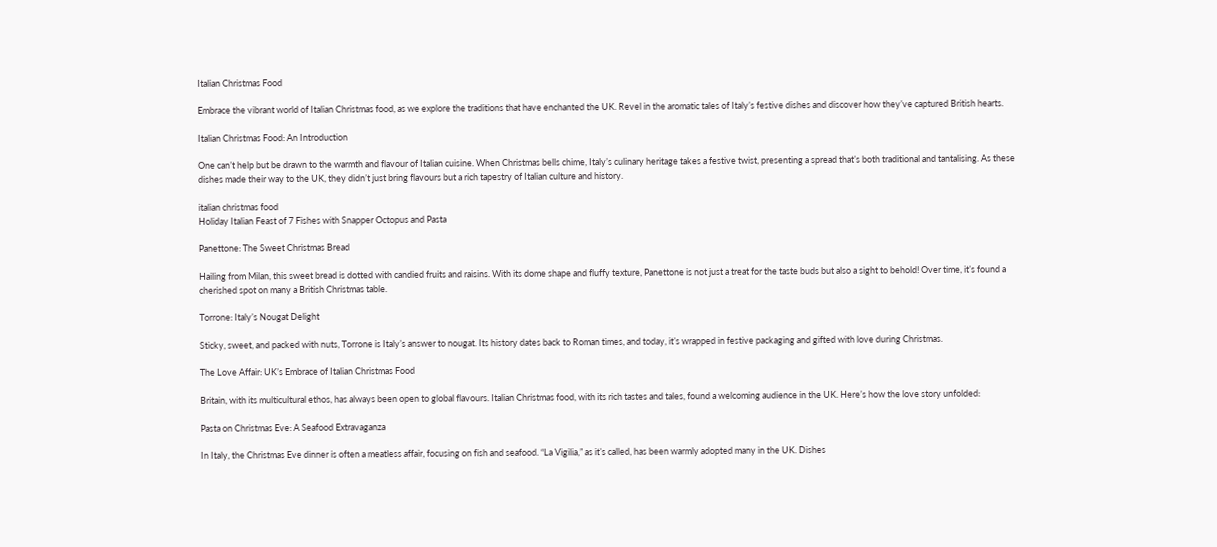Italian Christmas Food

Embrace the vibrant world of Italian Christmas food, as we explore the traditions that have enchanted the UK. Revel in the aromatic tales of Italy’s festive dishes and discover how they’ve captured British hearts.

Italian Christmas Food: An Introduction

One can’t help but be drawn to the warmth and flavour of Italian cuisine. When Christmas bells chime, Italy’s culinary heritage takes a festive twist, presenting a spread that’s both traditional and tantalising. As these dishes made their way to the UK, they didn’t just bring flavours but a rich tapestry of Italian culture and history.

italian christmas food
Holiday Italian Feast of 7 Fishes with Snapper Octopus and Pasta

Panettone: The Sweet Christmas Bread

Hailing from Milan, this sweet bread is dotted with candied fruits and raisins. With its dome shape and fluffy texture, Panettone is not just a treat for the taste buds but also a sight to behold! Over time, it’s found a cherished spot on many a British Christmas table.

Torrone: Italy’s Nougat Delight

Sticky, sweet, and packed with nuts, Torrone is Italy’s answer to nougat. Its history dates back to Roman times, and today, it’s wrapped in festive packaging and gifted with love during Christmas.

The Love Affair: UK’s Embrace of Italian Christmas Food

Britain, with its multicultural ethos, has always been open to global flavours. Italian Christmas food, with its rich tastes and tales, found a welcoming audience in the UK. Here’s how the love story unfolded:

Pasta on Christmas Eve: A Seafood Extravaganza

In Italy, the Christmas Eve dinner is often a meatless affair, focusing on fish and seafood. “La Vigilia,” as it’s called, has been warmly adopted many in the UK. Dishes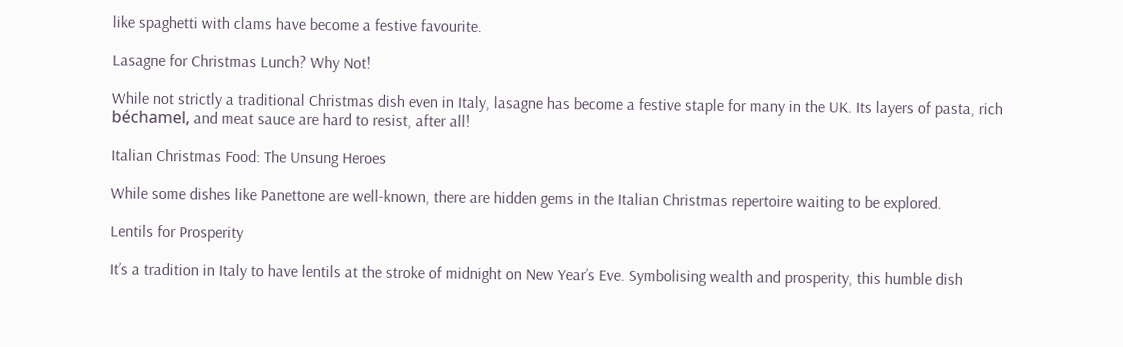like spaghetti with clams have become a festive favourite.

Lasagne for Christmas Lunch? Why Not!

While not strictly a traditional Christmas dish even in Italy, lasagne has become a festive staple for many in the UK. Its layers of pasta, rich béchamel, and meat sauce are hard to resist, after all!

Italian Christmas Food: The Unsung Heroes

While some dishes like Panettone are well-known, there are hidden gems in the Italian Christmas repertoire waiting to be explored.

Lentils for Prosperity

It’s a tradition in Italy to have lentils at the stroke of midnight on New Year’s Eve. Symbolising wealth and prosperity, this humble dish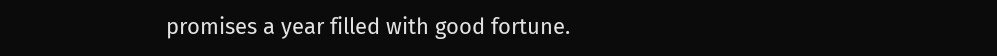promises a year filled with good fortune.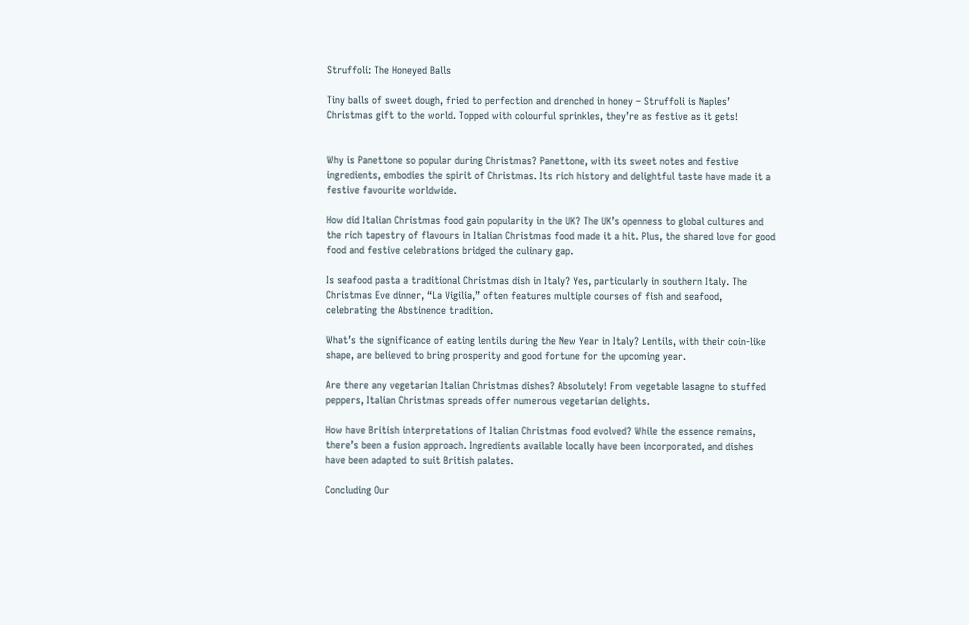Struffoli: The Honeyed Balls

Tiny balls of sweet dough, fried to perfection and drenched in honey – Struffoli is Naples’ Christmas gift to the world. Topped with colourful sprinkles, they’re as festive as it gets!


Why is Panettone so popular during Christmas? Panettone, with its sweet notes and festive ingredients, embodies the spirit of Christmas. Its rich history and delightful taste have made it a festive favourite worldwide.

How did Italian Christmas food gain popularity in the UK? The UK’s openness to global cultures and the rich tapestry of flavours in Italian Christmas food made it a hit. Plus, the shared love for good food and festive celebrations bridged the culinary gap.

Is seafood pasta a traditional Christmas dish in Italy? Yes, particularly in southern Italy. The Christmas Eve dinner, “La Vigilia,” often features multiple courses of fish and seafood, celebrating the Abstinence tradition.

What’s the significance of eating lentils during the New Year in Italy? Lentils, with their coin-like shape, are believed to bring prosperity and good fortune for the upcoming year.

Are there any vegetarian Italian Christmas dishes? Absolutely! From vegetable lasagne to stuffed peppers, Italian Christmas spreads offer numerous vegetarian delights.

How have British interpretations of Italian Christmas food evolved? While the essence remains, there’s been a fusion approach. Ingredients available locally have been incorporated, and dishes have been adapted to suit British palates.

Concluding Our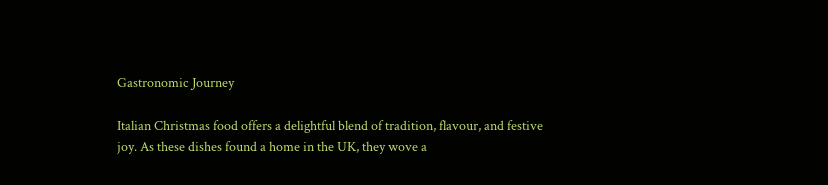Gastronomic Journey

Italian Christmas food offers a delightful blend of tradition, flavour, and festive joy. As these dishes found a home in the UK, they wove a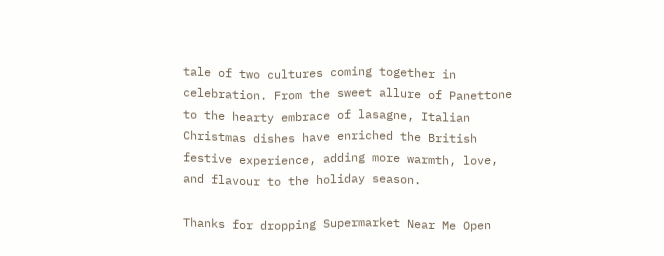tale of two cultures coming together in celebration. From the sweet allure of Panettone to the hearty embrace of lasagne, Italian Christmas dishes have enriched the British festive experience, adding more warmth, love, and flavour to the holiday season.

Thanks for dropping Supermarket Near Me Open